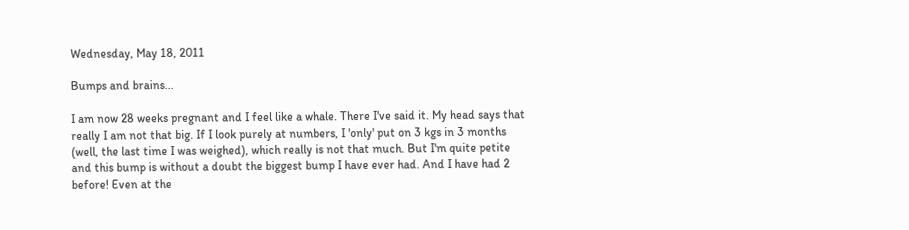Wednesday, May 18, 2011

Bumps and brains...

I am now 28 weeks pregnant and I feel like a whale. There I've said it. My head says that really I am not that big. If I look purely at numbers, I 'only' put on 3 kgs in 3 months (well, the last time I was weighed), which really is not that much. But I'm quite petite and this bump is without a doubt the biggest bump I have ever had. And I have had 2 before! Even at the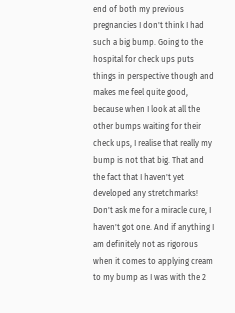end of both my previous pregnancies I don't think I had such a big bump. Going to the hospital for check ups puts things in perspective though and makes me feel quite good, because when I look at all the other bumps waiting for their check ups, I realise that really my bump is not that big. That and the fact that I haven't yet developed any stretchmarks! Don't ask me for a miracle cure, I haven't got one. And if anything I am definitely not as rigorous when it comes to applying cream to my bump as I was with the 2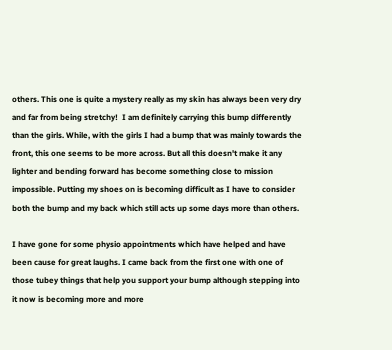others. This one is quite a mystery really as my skin has always been very dry and far from being stretchy!  I am definitely carrying this bump differently than the girls. While, with the girls I had a bump that was mainly towards the front, this one seems to be more across. But all this doesn't make it any lighter and bending forward has become something close to mission impossible. Putting my shoes on is becoming difficult as I have to consider both the bump and my back which still acts up some days more than others.

I have gone for some physio appointments which have helped and have been cause for great laughs. I came back from the first one with one of those tubey things that help you support your bump although stepping into it now is becoming more and more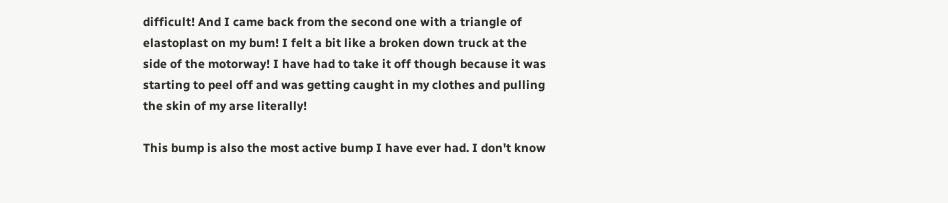difficult! And I came back from the second one with a triangle of elastoplast on my bum! I felt a bit like a broken down truck at the side of the motorway! I have had to take it off though because it was starting to peel off and was getting caught in my clothes and pulling the skin of my arse literally!

This bump is also the most active bump I have ever had. I don't know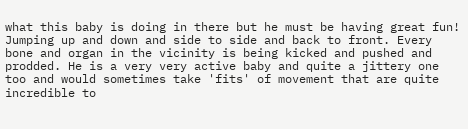what this baby is doing in there but he must be having great fun! Jumping up and down and side to side and back to front. Every bone and organ in the vicinity is being kicked and pushed and prodded. He is a very very active baby and quite a jittery one too and would sometimes take 'fits' of movement that are quite incredible to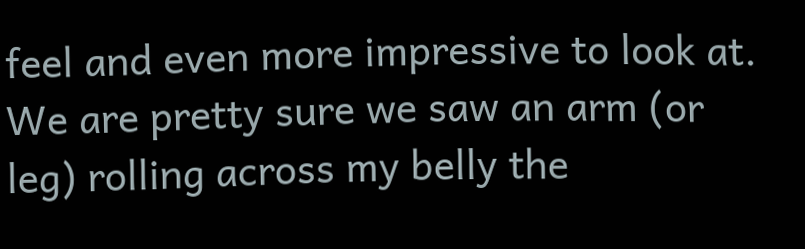feel and even more impressive to look at. We are pretty sure we saw an arm (or leg) rolling across my belly the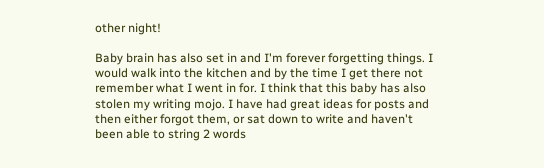other night!

Baby brain has also set in and I'm forever forgetting things. I would walk into the kitchen and by the time I get there not remember what I went in for. I think that this baby has also stolen my writing mojo. I have had great ideas for posts and then either forgot them, or sat down to write and haven't been able to string 2 words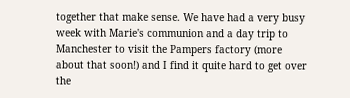together that make sense. We have had a very busy week with Marie's communion and a day trip to Manchester to visit the Pampers factory (more about that soon!) and I find it quite hard to get over the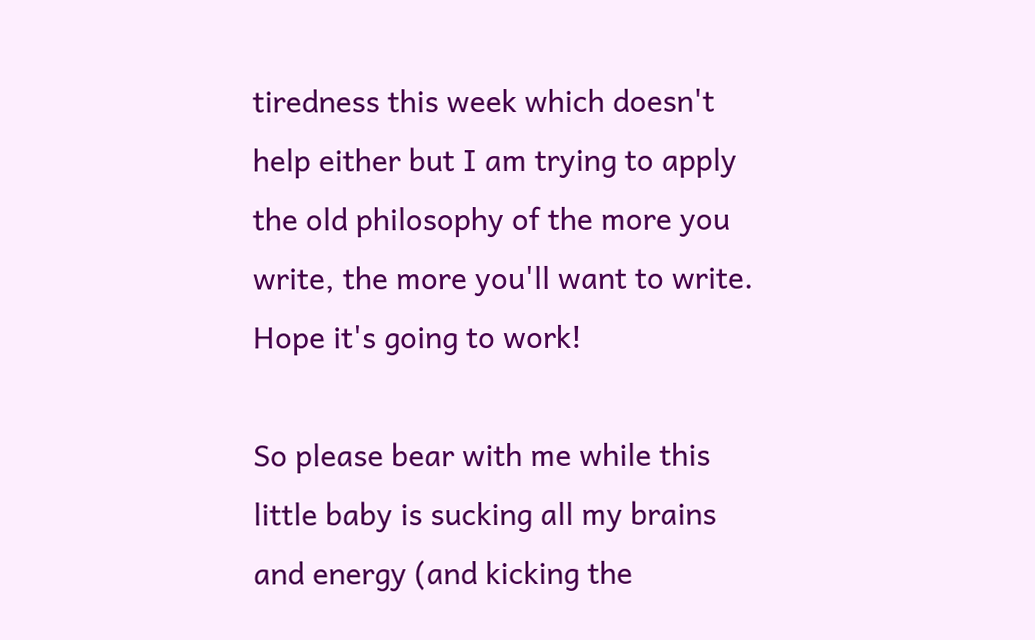tiredness this week which doesn't help either but I am trying to apply the old philosophy of the more you write, the more you'll want to write. Hope it's going to work!

So please bear with me while this little baby is sucking all my brains and energy (and kicking the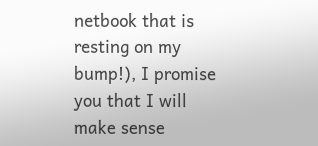netbook that is resting on my bump!), I promise you that I will make sense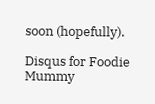soon (hopefully).

Disqus for Foodie Mummy